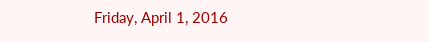Friday, April 1, 2016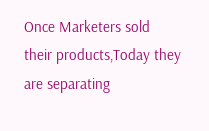Once Marketers sold their products,Today they are separating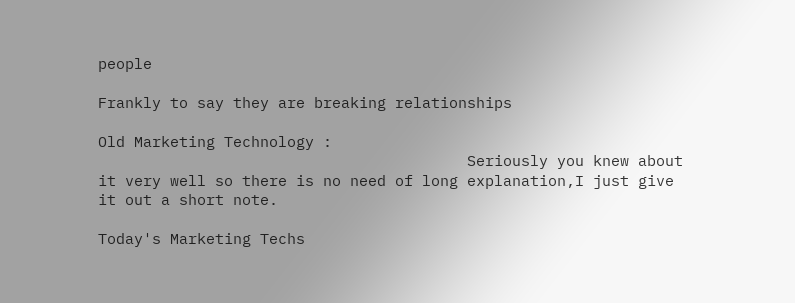people

Frankly to say they are breaking relationships

Old Marketing Technology :
                                         Seriously you knew about it very well so there is no need of long explanation,I just give it out a short note.

Today's Marketing Techs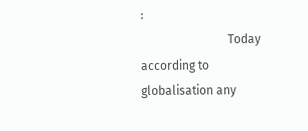:
                             Today  according to globalisation any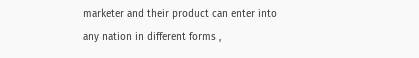marketer and their product can enter into any nation in different forms ,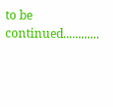to be continued............